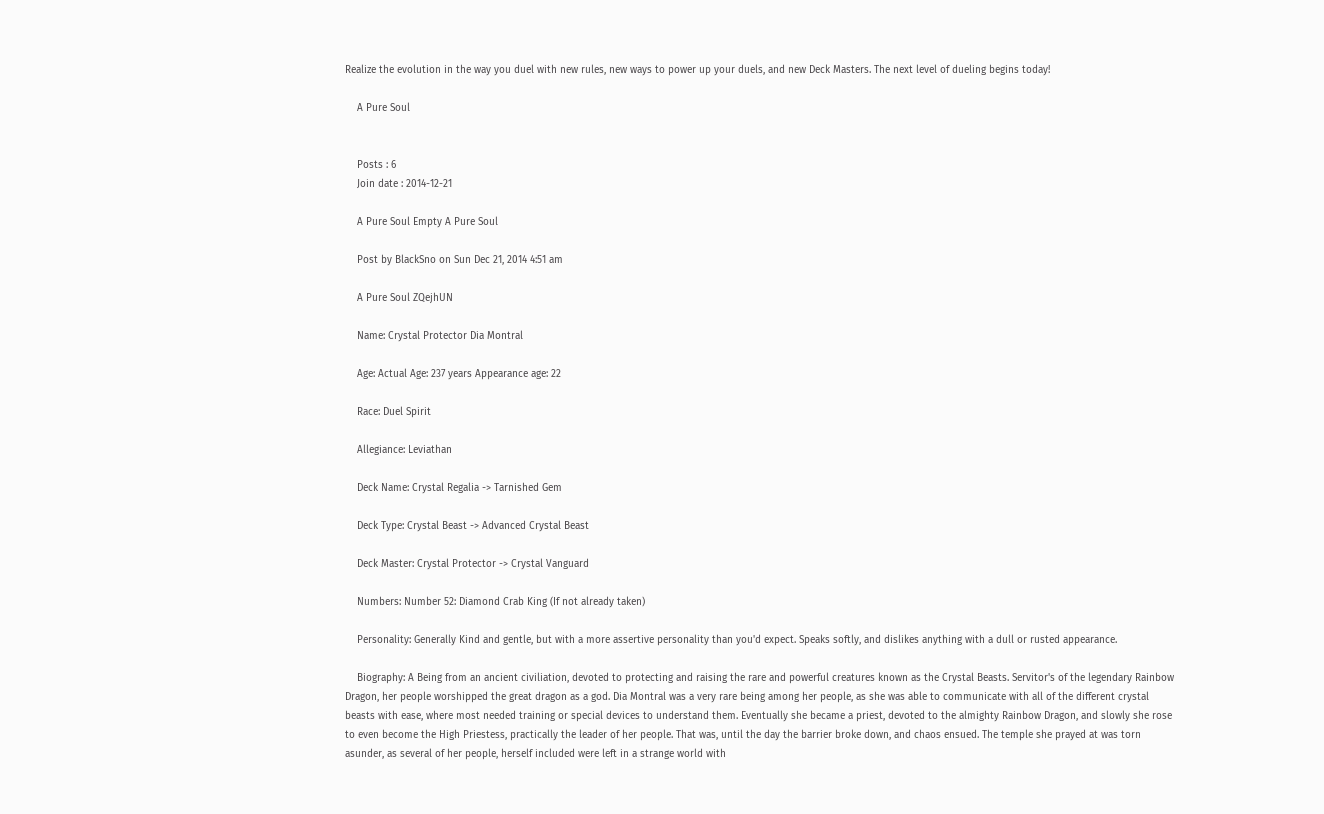Realize the evolution in the way you duel with new rules, new ways to power up your duels, and new Deck Masters. The next level of dueling begins today!

    A Pure Soul


    Posts : 6
    Join date : 2014-12-21

    A Pure Soul Empty A Pure Soul

    Post by BlackSno on Sun Dec 21, 2014 4:51 am

    A Pure Soul ZQejhUN

    Name: Crystal Protector Dia Montral

    Age: Actual Age: 237 years Appearance age: 22

    Race: Duel Spirit

    Allegiance: Leviathan

    Deck Name: Crystal Regalia -> Tarnished Gem

    Deck Type: Crystal Beast -> Advanced Crystal Beast

    Deck Master: Crystal Protector -> Crystal Vanguard

    Numbers: Number 52: Diamond Crab King (If not already taken)

    Personality: Generally Kind and gentle, but with a more assertive personality than you'd expect. Speaks softly, and dislikes anything with a dull or rusted appearance.

    Biography: A Being from an ancient civiliation, devoted to protecting and raising the rare and powerful creatures known as the Crystal Beasts. Servitor's of the legendary Rainbow Dragon, her people worshipped the great dragon as a god. Dia Montral was a very rare being among her people, as she was able to communicate with all of the different crystal beasts with ease, where most needed training or special devices to understand them. Eventually she became a priest, devoted to the almighty Rainbow Dragon, and slowly she rose to even become the High Priestess, practically the leader of her people. That was, until the day the barrier broke down, and chaos ensued. The temple she prayed at was torn asunder, as several of her people, herself included were left in a strange world with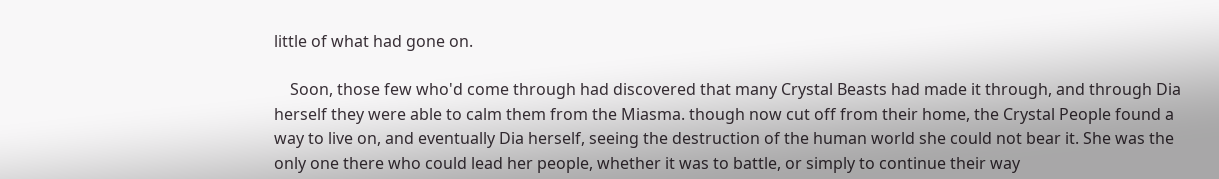little of what had gone on.

    Soon, those few who'd come through had discovered that many Crystal Beasts had made it through, and through Dia herself they were able to calm them from the Miasma. though now cut off from their home, the Crystal People found a way to live on, and eventually Dia herself, seeing the destruction of the human world she could not bear it. She was the only one there who could lead her people, whether it was to battle, or simply to continue their way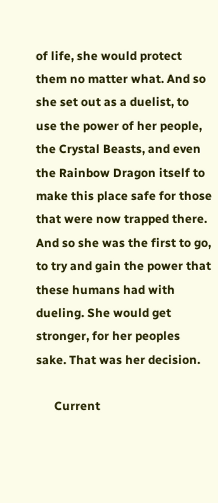of life, she would protect them no matter what. And so she set out as a duelist, to use the power of her people, the Crystal Beasts, and even the Rainbow Dragon itself to make this place safe for those that were now trapped there. And so she was the first to go, to try and gain the power that these humans had with dueling. She would get stronger, for her peoples sake. That was her decision.

      Current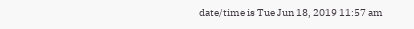date/time is Tue Jun 18, 2019 11:57 am